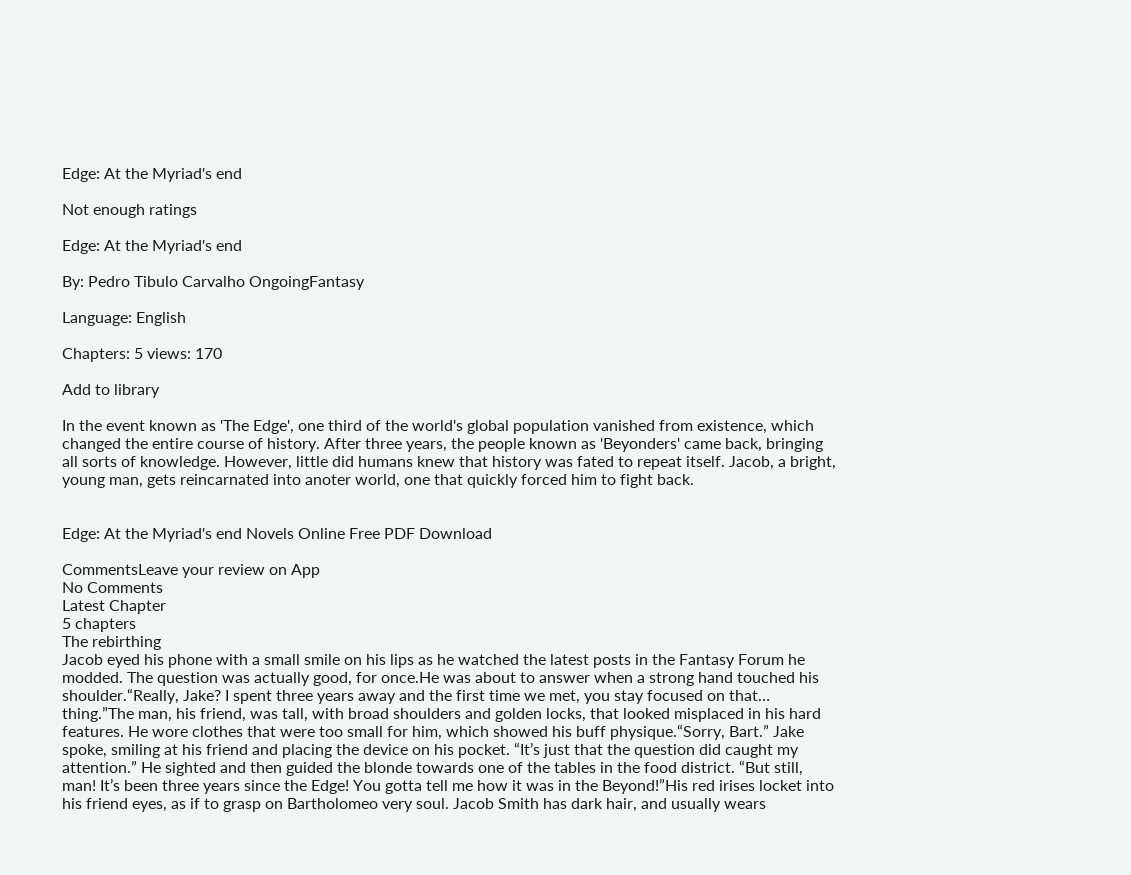Edge: At the Myriad's end

Not enough ratings

Edge: At the Myriad's end

By: Pedro Tibulo Carvalho OngoingFantasy

Language: English

Chapters: 5 views: 170

Add to library

In the event known as 'The Edge', one third of the world's global population vanished from existence, which changed the entire course of history. After three years, the people known as 'Beyonders' came back, bringing all sorts of knowledge. However, little did humans knew that history was fated to repeat itself. Jacob, a bright, young man, gets reincarnated into anoter world, one that quickly forced him to fight back.


Edge: At the Myriad's end Novels Online Free PDF Download

CommentsLeave your review on App
No Comments
Latest Chapter
5 chapters
The rebirthing
Jacob eyed his phone with a small smile on his lips as he watched the latest posts in the Fantasy Forum he modded. The question was actually good, for once.He was about to answer when a strong hand touched his shoulder.“Really, Jake? I spent three years away and the first time we met, you stay focused on that… thing.”The man, his friend, was tall, with broad shoulders and golden locks, that looked misplaced in his hard features. He wore clothes that were too small for him, which showed his buff physique.“Sorry, Bart.” Jake spoke, smiling at his friend and placing the device on his pocket. “It’s just that the question did caught my attention.” He sighted and then guided the blonde towards one of the tables in the food district. “But still, man! It’s been three years since the Edge! You gotta tell me how it was in the Beyond!”His red irises locket into his friend eyes, as if to grasp on Bartholomeo very soul. Jacob Smith has dark hair, and usually wears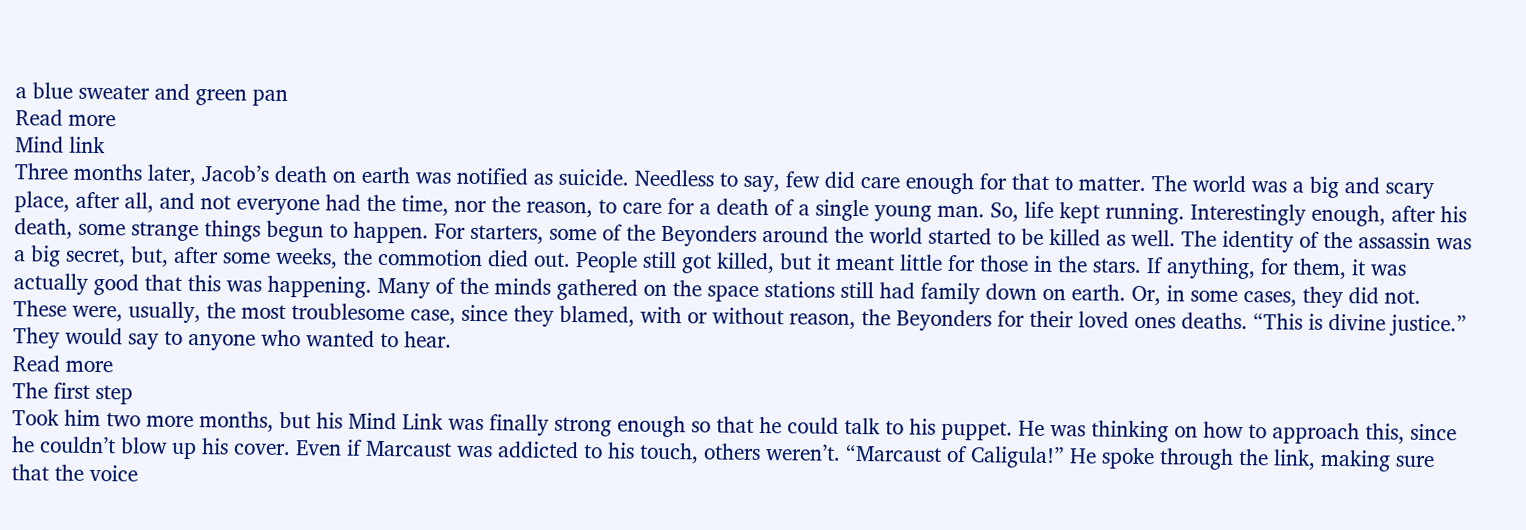a blue sweater and green pan
Read more
Mind link
Three months later, Jacob’s death on earth was notified as suicide. Needless to say, few did care enough for that to matter. The world was a big and scary place, after all, and not everyone had the time, nor the reason, to care for a death of a single young man. So, life kept running. Interestingly enough, after his death, some strange things begun to happen. For starters, some of the Beyonders around the world started to be killed as well. The identity of the assassin was a big secret, but, after some weeks, the commotion died out. People still got killed, but it meant little for those in the stars. If anything, for them, it was actually good that this was happening. Many of the minds gathered on the space stations still had family down on earth. Or, in some cases, they did not. These were, usually, the most troublesome case, since they blamed, with or without reason, the Beyonders for their loved ones deaths. “This is divine justice.” They would say to anyone who wanted to hear.
Read more
The first step
Took him two more months, but his Mind Link was finally strong enough so that he could talk to his puppet. He was thinking on how to approach this, since he couldn’t blow up his cover. Even if Marcaust was addicted to his touch, others weren’t. “Marcaust of Caligula!” He spoke through the link, making sure that the voice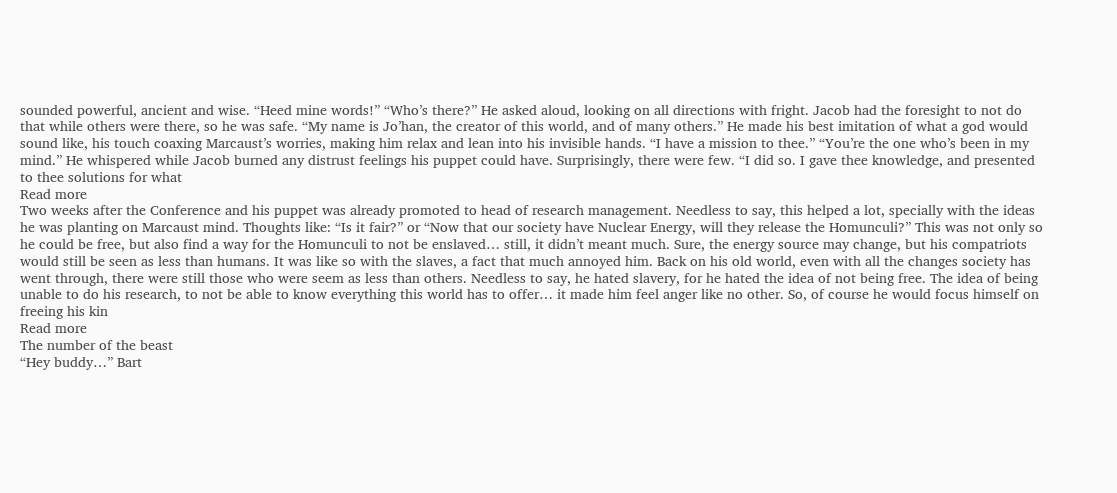sounded powerful, ancient and wise. “Heed mine words!” “Who’s there?” He asked aloud, looking on all directions with fright. Jacob had the foresight to not do that while others were there, so he was safe. “My name is Jo’han, the creator of this world, and of many others.” He made his best imitation of what a god would sound like, his touch coaxing Marcaust’s worries, making him relax and lean into his invisible hands. “I have a mission to thee.” “You’re the one who’s been in my mind.” He whispered while Jacob burned any distrust feelings his puppet could have. Surprisingly, there were few. “I did so. I gave thee knowledge, and presented to thee solutions for what
Read more
Two weeks after the Conference and his puppet was already promoted to head of research management. Needless to say, this helped a lot, specially with the ideas he was planting on Marcaust mind. Thoughts like: “Is it fair?” or “Now that our society have Nuclear Energy, will they release the Homunculi?” This was not only so he could be free, but also find a way for the Homunculi to not be enslaved… still, it didn’t meant much. Sure, the energy source may change, but his compatriots would still be seen as less than humans. It was like so with the slaves, a fact that much annoyed him. Back on his old world, even with all the changes society has went through, there were still those who were seem as less than others. Needless to say, he hated slavery, for he hated the idea of not being free. The idea of being unable to do his research, to not be able to know everything this world has to offer… it made him feel anger like no other. So, of course he would focus himself on freeing his kin
Read more
The number of the beast
“Hey buddy…” Bart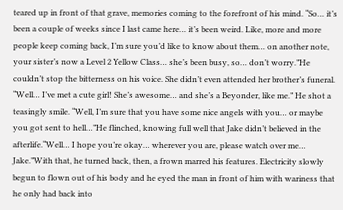teared up in front of that grave, memories coming to the forefront of his mind. “So… it’s been a couple of weeks since I last came here… it’s been weird. Like, more and more people keep coming back, I’m sure you’d like to know about them… on another note, your sister’s now a Level 2 Yellow Class… she’s been busy, so… don’t worry.”He couldn’t stop the bitterness on his voice. She didn’t even attended her brother’s funeral. “Well… I’ve met a cute girl! She’s awesome… and she’s a Beyonder, like me.” He shot a teasingly smile. “Well, I’m sure that you have some nice angels with you… or maybe you got sent to hell…”He flinched, knowing full well that Jake didn’t believed in the afterlife.“Well… I hope you’re okay… wherever you are, please watch over me… Jake.”With that, he turned back, then, a frown marred his features. Electricity slowly begun to flown out of his body and he eyed the man in front of him with wariness that he only had back into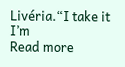Livéria.“I take it I’m
Read more